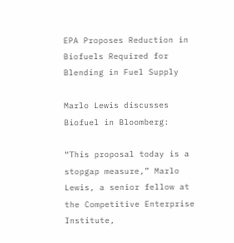EPA Proposes Reduction in Biofuels Required for Blending in Fuel Supply

Marlo Lewis discusses Biofuel in Bloomberg:

“This proposal today is a stopgap measure,” Marlo Lewis, a senior fellow at the Competitive Enterprise Institute,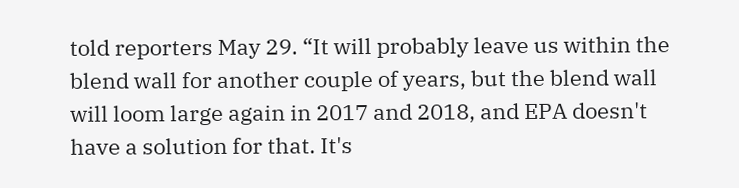told reporters May 29. “It will probably leave us within the blend wall for another couple of years, but the blend wall will loom large again in 2017 and 2018, and EPA doesn't have a solution for that. It's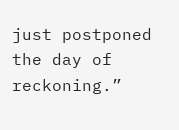just postponed the day of reckoning.”